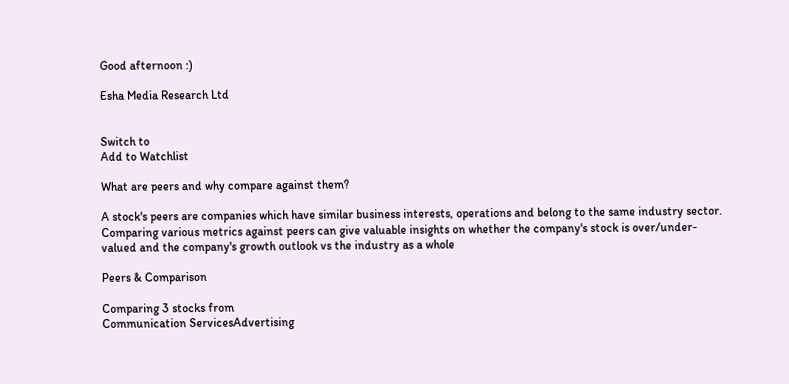Good afternoon :)

Esha Media Research Ltd


Switch to
Add to Watchlist

What are peers and why compare against them?

A stock's peers are companies which have similar business interests, operations and belong to the same industry sector. Comparing various metrics against peers can give valuable insights on whether the company's stock is over/under-valued and the company's growth outlook vs the industry as a whole

Peers & Comparison

Comparing 3 stocks from
Communication ServicesAdvertising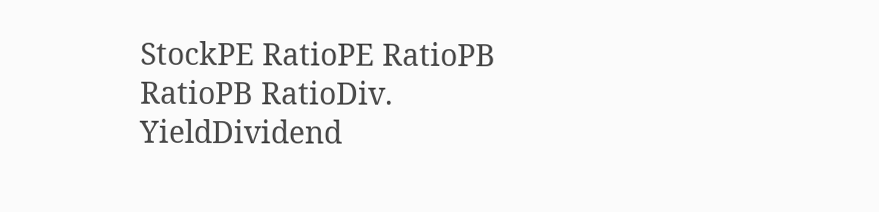StockPE RatioPE RatioPB RatioPB RatioDiv. YieldDividend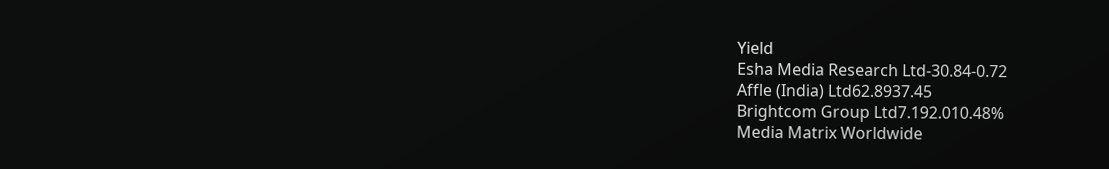Yield
Esha Media Research Ltd-30.84-0.72
Affle (India) Ltd62.8937.45
Brightcom Group Ltd7.192.010.48%
Media Matrix Worldwide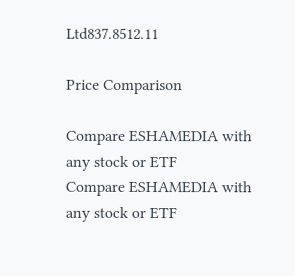Ltd837.8512.11

Price Comparison

Compare ESHAMEDIA with any stock or ETF
Compare ESHAMEDIA with any stock or ETF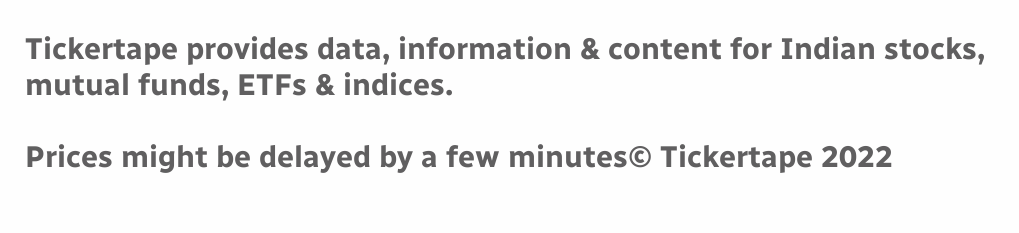Tickertape provides data, information & content for Indian stocks, mutual funds, ETFs & indices.

Prices might be delayed by a few minutes© Tickertape 2022